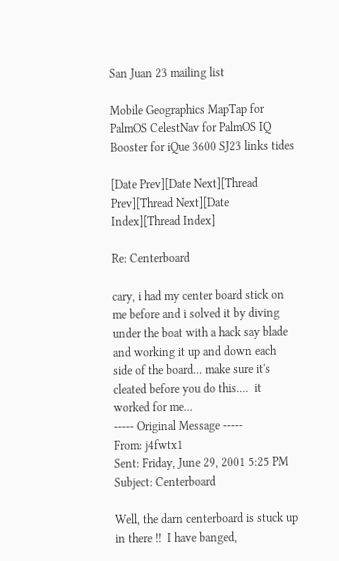San Juan 23 mailing list

Mobile Geographics MapTap for PalmOS CelestNav for PalmOS IQ Booster for iQue 3600 SJ23 links tides

[Date Prev][Date Next][Thread Prev][Thread Next][Date Index][Thread Index]

Re: Centerboard

cary, i had my center board stick on me before and i solved it by diving under the boat with a hack say blade and working it up and down each side of the board... make sure it's cleated before you do this....  it worked for me...
----- Original Message -----
From: j4fwtx1
Sent: Friday, June 29, 2001 5:25 PM
Subject: Centerboard

Well, the darn centerboard is stuck up in there !!  I have banged,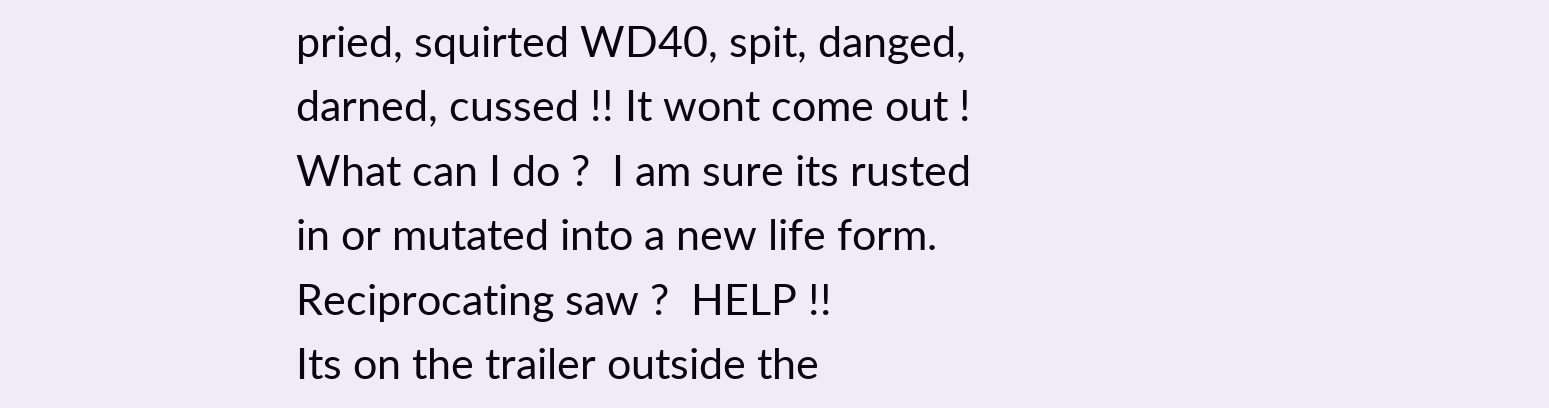pried, squirted WD40, spit, danged, darned, cussed !! It wont come out !  What can I do ?  I am sure its rusted in or mutated into a new life form.   Reciprocating saw ?  HELP !!
Its on the trailer outside the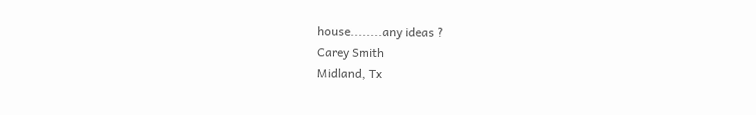house........any ideas ?
Carey Smith
Midland, Tx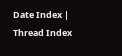Date Index | Thread Index